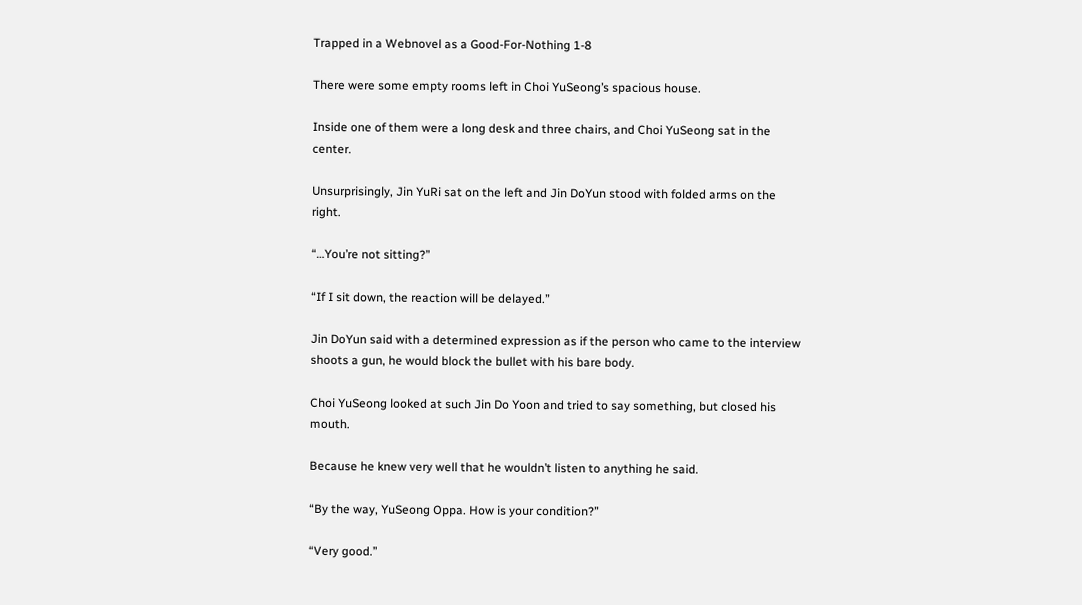Trapped in a Webnovel as a Good-For-Nothing 1-8

There were some empty rooms left in Choi YuSeong’s spacious house.

Inside one of them were a long desk and three chairs, and Choi YuSeong sat in the center.

Unsurprisingly, Jin YuRi sat on the left and Jin DoYun stood with folded arms on the right.

“…You’re not sitting?”

“If I sit down, the reaction will be delayed.”

Jin DoYun said with a determined expression as if the person who came to the interview shoots a gun, he would block the bullet with his bare body.

Choi YuSeong looked at such Jin Do Yoon and tried to say something, but closed his mouth.

Because he knew very well that he wouldn’t listen to anything he said.

“By the way, YuSeong Oppa. How is your condition?”

“Very good.”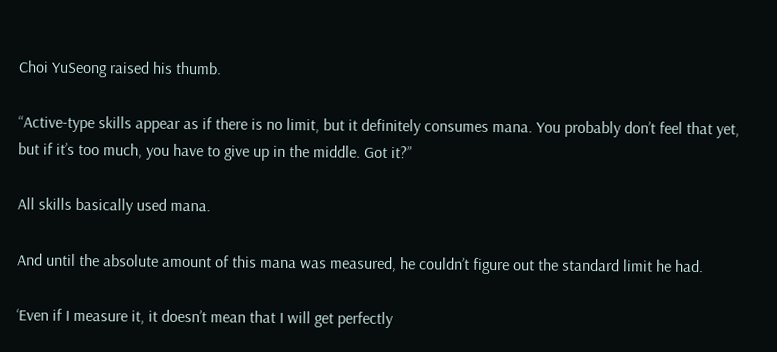Choi YuSeong raised his thumb.

“Active-type skills appear as if there is no limit, but it definitely consumes mana. You probably don’t feel that yet, but if it’s too much, you have to give up in the middle. Got it?”

All skills basically used mana.

And until the absolute amount of this mana was measured, he couldn’t figure out the standard limit he had.

‘Even if I measure it, it doesn’t mean that I will get perfectly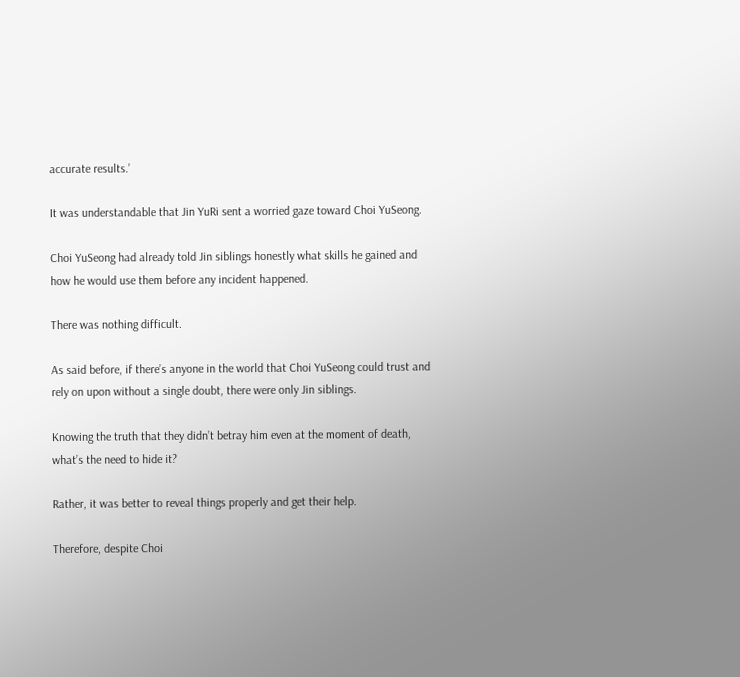accurate results.’

It was understandable that Jin YuRi sent a worried gaze toward Choi YuSeong.

Choi YuSeong had already told Jin siblings honestly what skills he gained and how he would use them before any incident happened.

There was nothing difficult.

As said before, if there’s anyone in the world that Choi YuSeong could trust and rely on upon without a single doubt, there were only Jin siblings.

Knowing the truth that they didn’t betray him even at the moment of death, what’s the need to hide it?

Rather, it was better to reveal things properly and get their help.

Therefore, despite Choi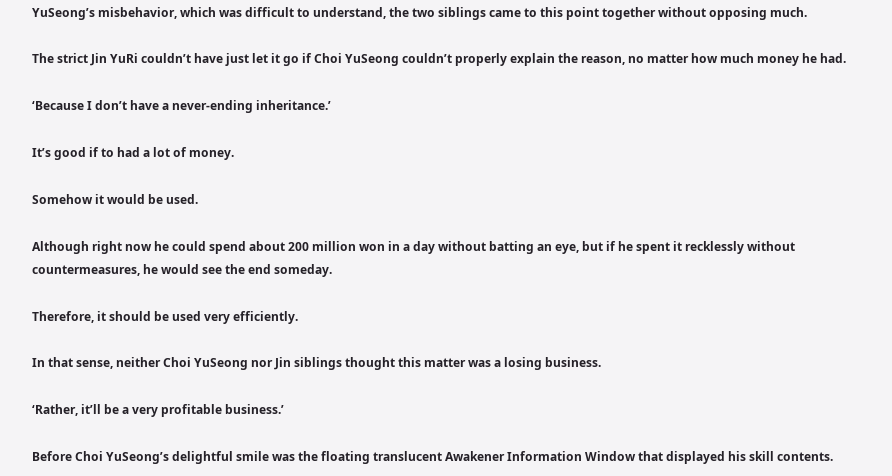YuSeong’s misbehavior, which was difficult to understand, the two siblings came to this point together without opposing much.

The strict Jin YuRi couldn’t have just let it go if Choi YuSeong couldn’t properly explain the reason, no matter how much money he had.

‘Because I don’t have a never-ending inheritance.’

It’s good if to had a lot of money.

Somehow it would be used.

Although right now he could spend about 200 million won in a day without batting an eye, but if he spent it recklessly without countermeasures, he would see the end someday.

Therefore, it should be used very efficiently.

In that sense, neither Choi YuSeong nor Jin siblings thought this matter was a losing business.

‘Rather, it’ll be a very profitable business.’

Before Choi YuSeong’s delightful smile was the floating translucent Awakener Information Window that displayed his skill contents.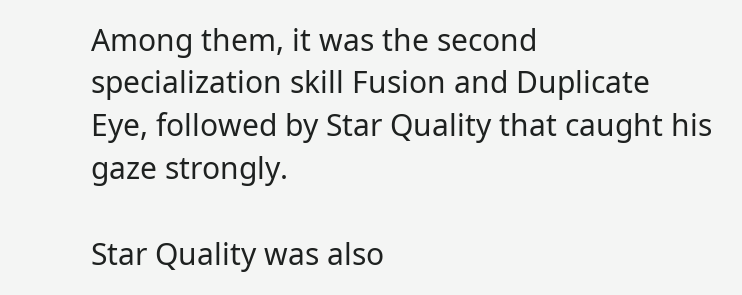Among them, it was the second specialization skill Fusion and Duplicate Eye, followed by Star Quality that caught his gaze strongly.

Star Quality was also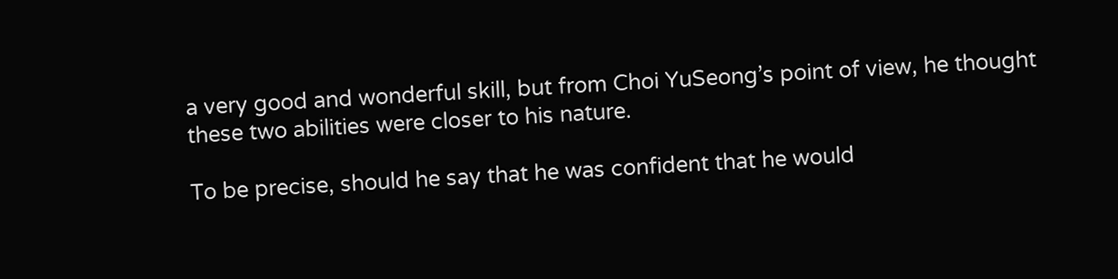a very good and wonderful skill, but from Choi YuSeong’s point of view, he thought these two abilities were closer to his nature.

To be precise, should he say that he was confident that he would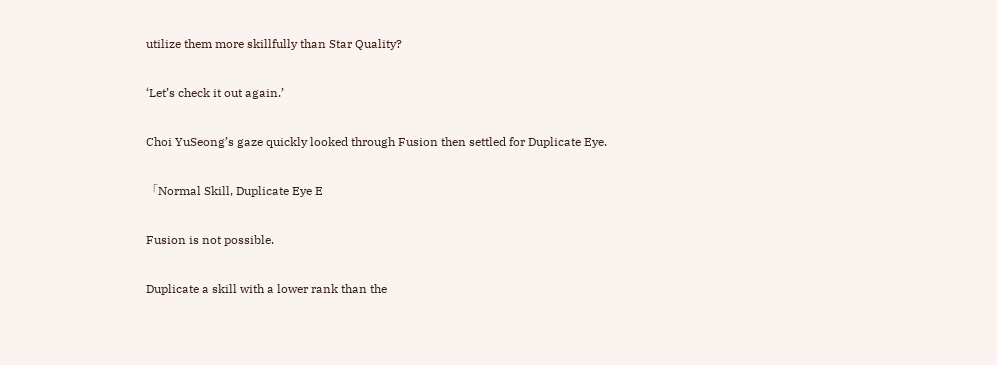utilize them more skillfully than Star Quality?

‘Let’s check it out again.’

Choi YuSeong’s gaze quickly looked through Fusion then settled for Duplicate Eye.

「Normal Skill, Duplicate Eye E

Fusion is not possible.

Duplicate a skill with a lower rank than the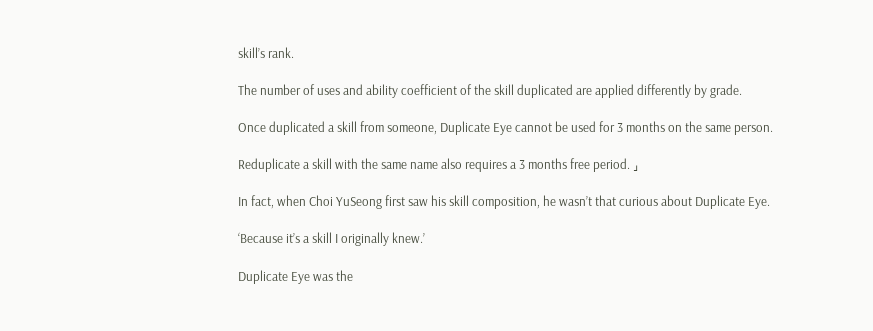skill’s rank.

The number of uses and ability coefficient of the skill duplicated are applied differently by grade.

Once duplicated a skill from someone, Duplicate Eye cannot be used for 3 months on the same person.

Reduplicate a skill with the same name also requires a 3 months free period. 」

In fact, when Choi YuSeong first saw his skill composition, he wasn’t that curious about Duplicate Eye.

‘Because it’s a skill I originally knew.’

Duplicate Eye was the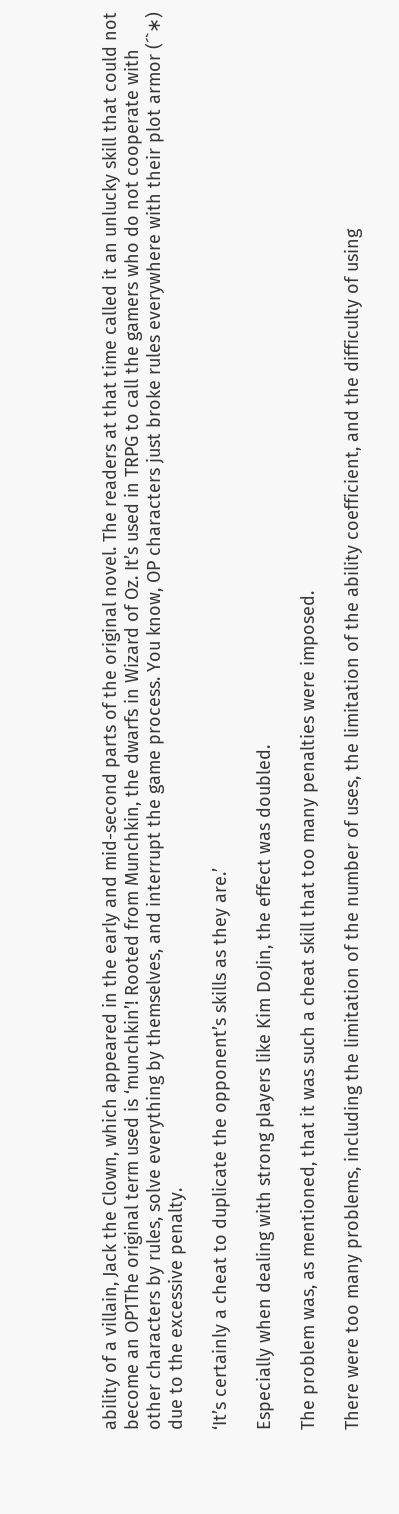ability of a villain, Jack the Clown, which appeared in the early and mid-second parts of the original novel. The readers at that time called it an unlucky skill that could not become an OP1The original term used is ‘munchkin’! Rooted from Munchkin, the dwarfs in Wizard of Oz. It’s used in TRPG to call the gamers who do not cooperate with other characters by rules, solve everything by themselves, and interrupt the game process. You know, OP characters just broke rules everywhere with their plot armor (´`∗) due to the excessive penalty.

‘It’s certainly a cheat to duplicate the opponent’s skills as they are.’

Especially when dealing with strong players like Kim DoJin, the effect was doubled.

The problem was, as mentioned, that it was such a cheat skill that too many penalties were imposed.

There were too many problems, including the limitation of the number of uses, the limitation of the ability coefficient, and the difficulty of using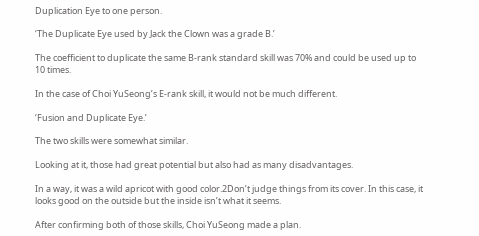Duplication Eye to one person.

‘The Duplicate Eye used by Jack the Clown was a grade B.’

The coefficient to duplicate the same B-rank standard skill was 70% and could be used up to 10 times.

In the case of Choi YuSeong’s E-rank skill, it would not be much different.

‘Fusion and Duplicate Eye.’

The two skills were somewhat similar.

Looking at it, those had great potential but also had as many disadvantages.

In a way, it was a wild apricot with good color.2Don’t judge things from its cover. In this case, it looks good on the outside but the inside isn’t what it seems.

After confirming both of those skills, Choi YuSeong made a plan.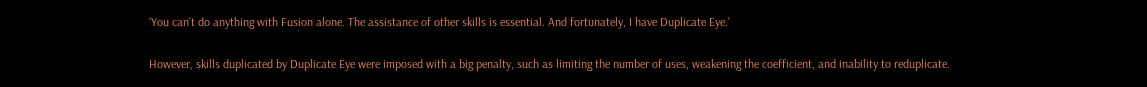‘You can’t do anything with Fusion alone. The assistance of other skills is essential. And fortunately, I have Duplicate Eye.’

However, skills duplicated by Duplicate Eye were imposed with a big penalty, such as limiting the number of uses, weakening the coefficient, and inability to reduplicate.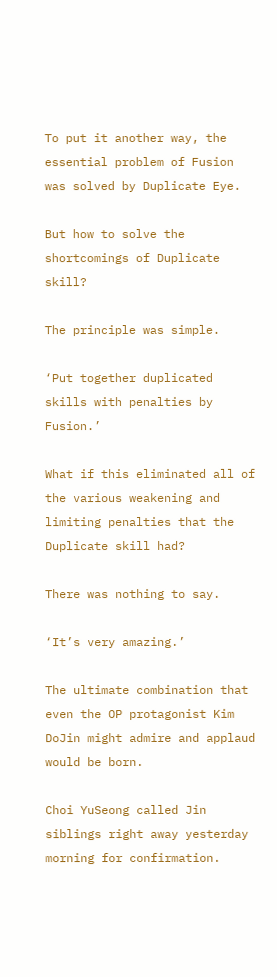To put it another way, the essential problem of Fusion was solved by Duplicate Eye.

But how to solve the shortcomings of Duplicate skill?

The principle was simple.

‘Put together duplicated skills with penalties by Fusion.’

What if this eliminated all of the various weakening and limiting penalties that the Duplicate skill had?

There was nothing to say.

‘It’s very amazing.’

The ultimate combination that even the OP protagonist Kim DoJin might admire and applaud would be born.

Choi YuSeong called Jin siblings right away yesterday morning for confirmation.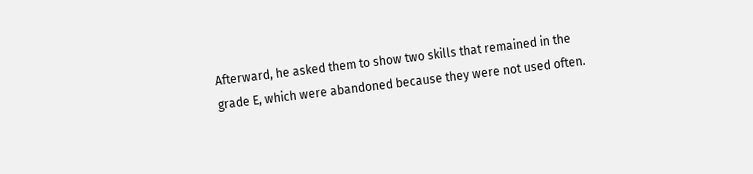Afterward, he asked them to show two skills that remained in the grade E, which were abandoned because they were not used often.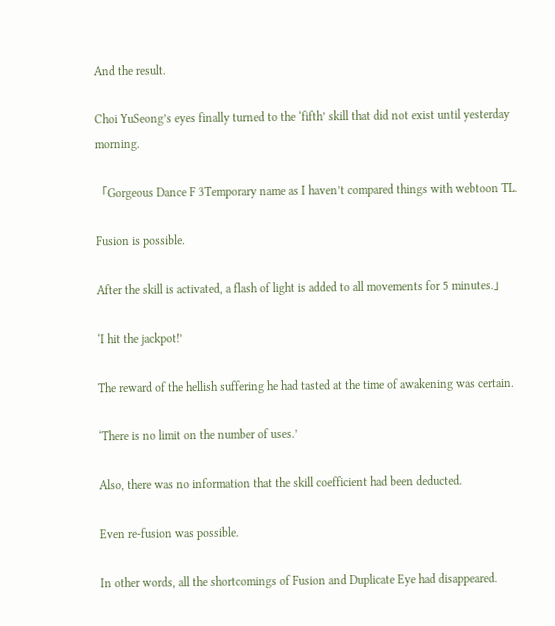And the result.

Choi YuSeong’s eyes finally turned to the ‘fifth’ skill that did not exist until yesterday morning.

「Gorgeous Dance F 3Temporary name as I haven’t compared things with webtoon TL.

Fusion is possible.

After the skill is activated, a flash of light is added to all movements for 5 minutes.」

‘I hit the jackpot!’

The reward of the hellish suffering he had tasted at the time of awakening was certain.

‘There is no limit on the number of uses.’

Also, there was no information that the skill coefficient had been deducted.

Even re-fusion was possible.

In other words, all the shortcomings of Fusion and Duplicate Eye had disappeared.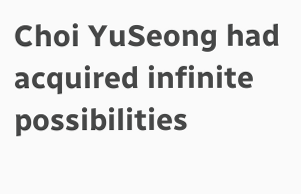Choi YuSeong had acquired infinite possibilities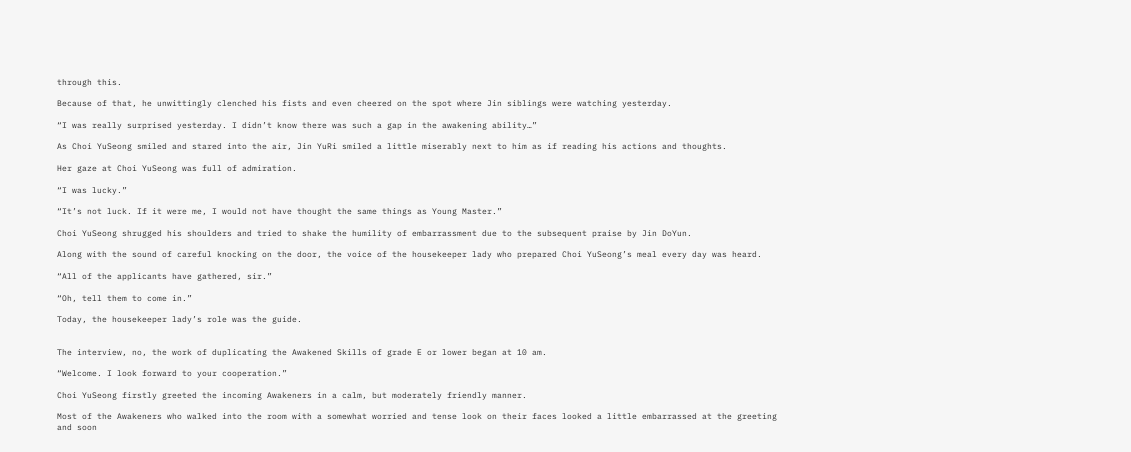through this.

Because of that, he unwittingly clenched his fists and even cheered on the spot where Jin siblings were watching yesterday.

“I was really surprised yesterday. I didn’t know there was such a gap in the awakening ability…”

As Choi YuSeong smiled and stared into the air, Jin YuRi smiled a little miserably next to him as if reading his actions and thoughts.

Her gaze at Choi YuSeong was full of admiration.

“I was lucky.”

“It’s not luck. If it were me, I would not have thought the same things as Young Master.”

Choi YuSeong shrugged his shoulders and tried to shake the humility of embarrassment due to the subsequent praise by Jin DoYun.

Along with the sound of careful knocking on the door, the voice of the housekeeper lady who prepared Choi YuSeong’s meal every day was heard.

“All of the applicants have gathered, sir.”

“Oh, tell them to come in.”

Today, the housekeeper lady’s role was the guide.


The interview, no, the work of duplicating the Awakened Skills of grade E or lower began at 10 am.

“Welcome. I look forward to your cooperation.”

Choi YuSeong firstly greeted the incoming Awakeners in a calm, but moderately friendly manner.

Most of the Awakeners who walked into the room with a somewhat worried and tense look on their faces looked a little embarrassed at the greeting and soon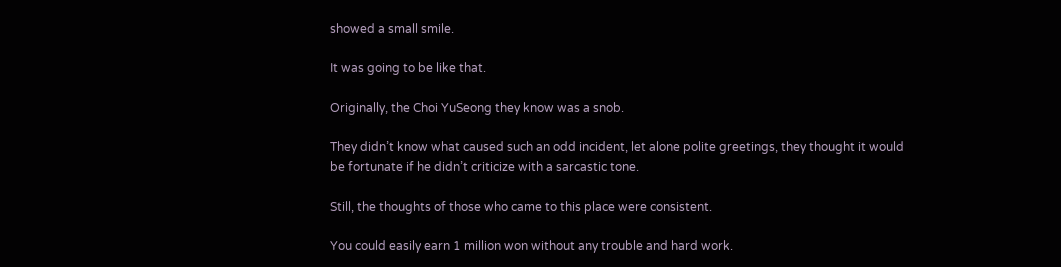showed a small smile.

It was going to be like that.

Originally, the Choi YuSeong they know was a snob.

They didn’t know what caused such an odd incident, let alone polite greetings, they thought it would be fortunate if he didn’t criticize with a sarcastic tone.

Still, the thoughts of those who came to this place were consistent.

You could easily earn 1 million won without any trouble and hard work.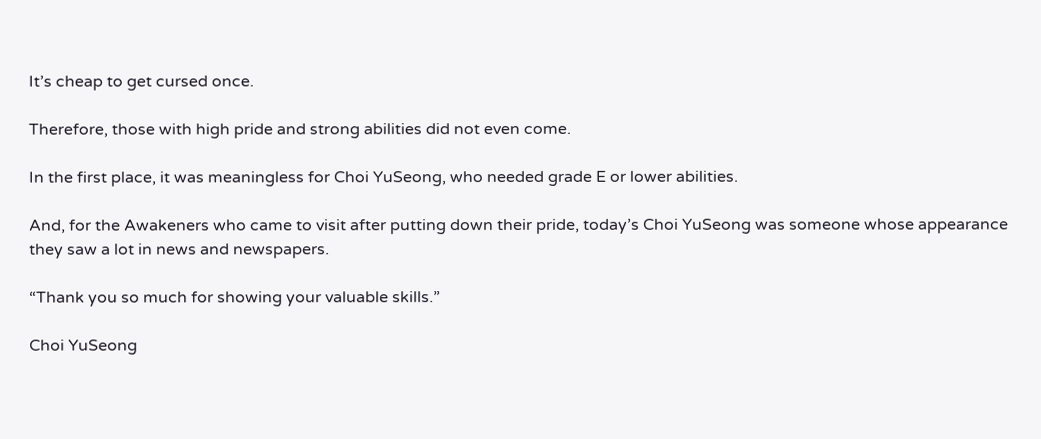It’s cheap to get cursed once.

Therefore, those with high pride and strong abilities did not even come.

In the first place, it was meaningless for Choi YuSeong, who needed grade E or lower abilities.

And, for the Awakeners who came to visit after putting down their pride, today’s Choi YuSeong was someone whose appearance they saw a lot in news and newspapers.

“Thank you so much for showing your valuable skills.”

Choi YuSeong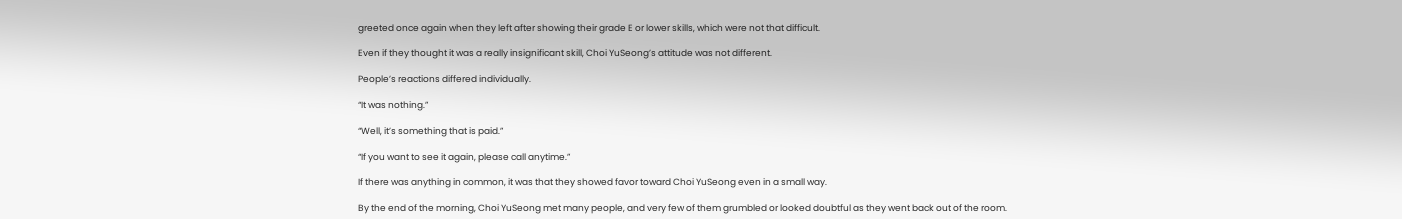greeted once again when they left after showing their grade E or lower skills, which were not that difficult.

Even if they thought it was a really insignificant skill, Choi YuSeong’s attitude was not different.

People’s reactions differed individually.

“It was nothing.”

“Well, it’s something that is paid.”

“If you want to see it again, please call anytime.”

If there was anything in common, it was that they showed favor toward Choi YuSeong even in a small way.

By the end of the morning, Choi YuSeong met many people, and very few of them grumbled or looked doubtful as they went back out of the room.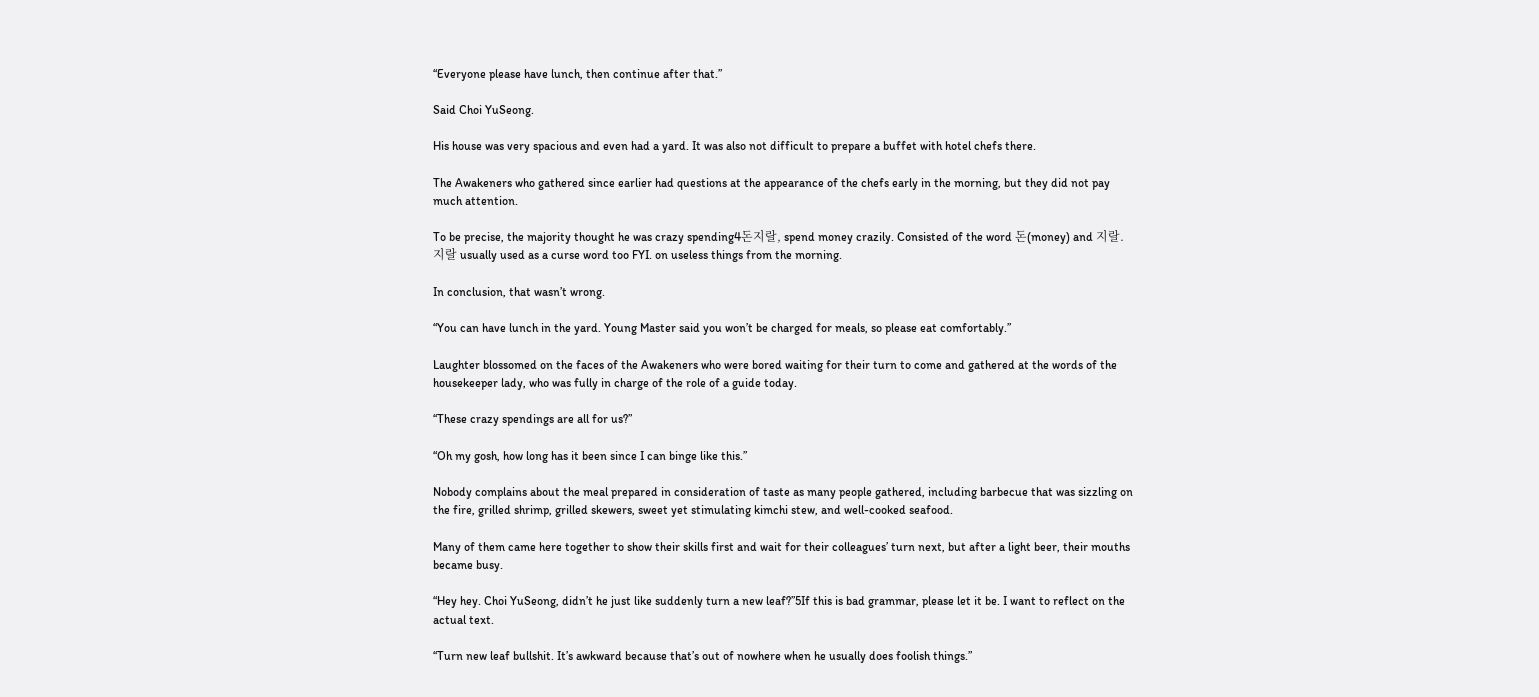“Everyone please have lunch, then continue after that.”

Said Choi YuSeong.

His house was very spacious and even had a yard. It was also not difficult to prepare a buffet with hotel chefs there.

The Awakeners who gathered since earlier had questions at the appearance of the chefs early in the morning, but they did not pay much attention.

To be precise, the majority thought he was crazy spending4돈지랄, spend money crazily. Consisted of the word 돈(money) and 지랄. 지랄 usually used as a curse word too FYI. on useless things from the morning.

In conclusion, that wasn’t wrong.

“You can have lunch in the yard. Young Master said you won’t be charged for meals, so please eat comfortably.”

Laughter blossomed on the faces of the Awakeners who were bored waiting for their turn to come and gathered at the words of the housekeeper lady, who was fully in charge of the role of a guide today.

“These crazy spendings are all for us?”

“Oh my gosh, how long has it been since I can binge like this.”

Nobody complains about the meal prepared in consideration of taste as many people gathered, including barbecue that was sizzling on the fire, grilled shrimp, grilled skewers, sweet yet stimulating kimchi stew, and well-cooked seafood.

Many of them came here together to show their skills first and wait for their colleagues’ turn next, but after a light beer, their mouths became busy.

“Hey hey. Choi YuSeong, didn’t he just like suddenly turn a new leaf?”5If this is bad grammar, please let it be. I want to reflect on the actual text.

“Turn new leaf bullshit. It’s awkward because that’s out of nowhere when he usually does foolish things.”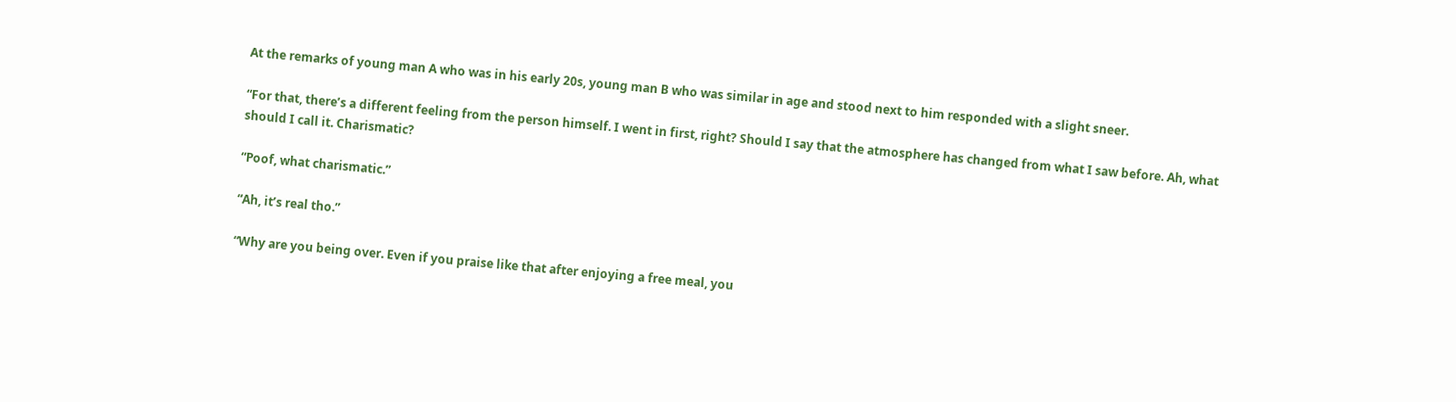At the remarks of young man A who was in his early 20s, young man B who was similar in age and stood next to him responded with a slight sneer.

“For that, there’s a different feeling from the person himself. I went in first, right? Should I say that the atmosphere has changed from what I saw before. Ah, what should I call it. Charismatic?

“Poof, what charismatic.”

“Ah, it’s real tho.”

“Why are you being over. Even if you praise like that after enjoying a free meal, you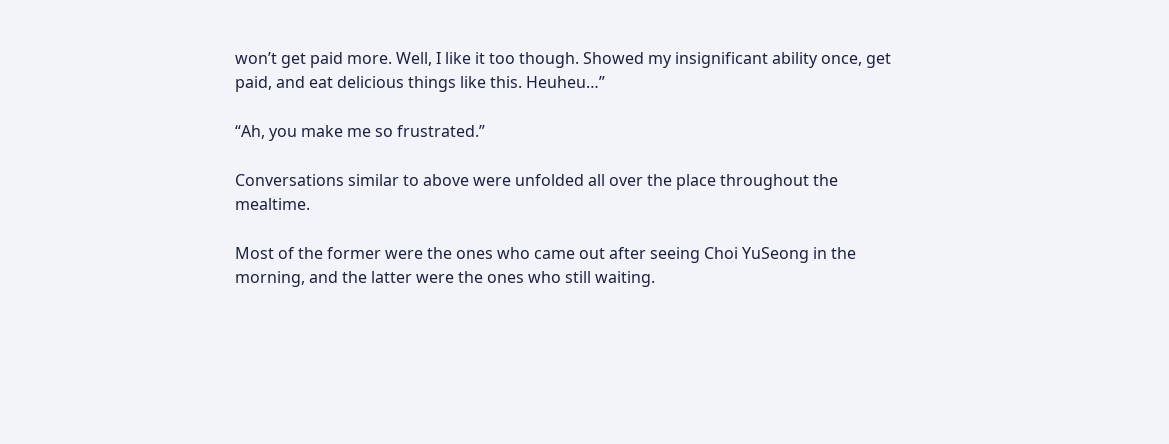won’t get paid more. Well, I like it too though. Showed my insignificant ability once, get paid, and eat delicious things like this. Heuheu…”

“Ah, you make me so frustrated.”

Conversations similar to above were unfolded all over the place throughout the mealtime.

Most of the former were the ones who came out after seeing Choi YuSeong in the morning, and the latter were the ones who still waiting.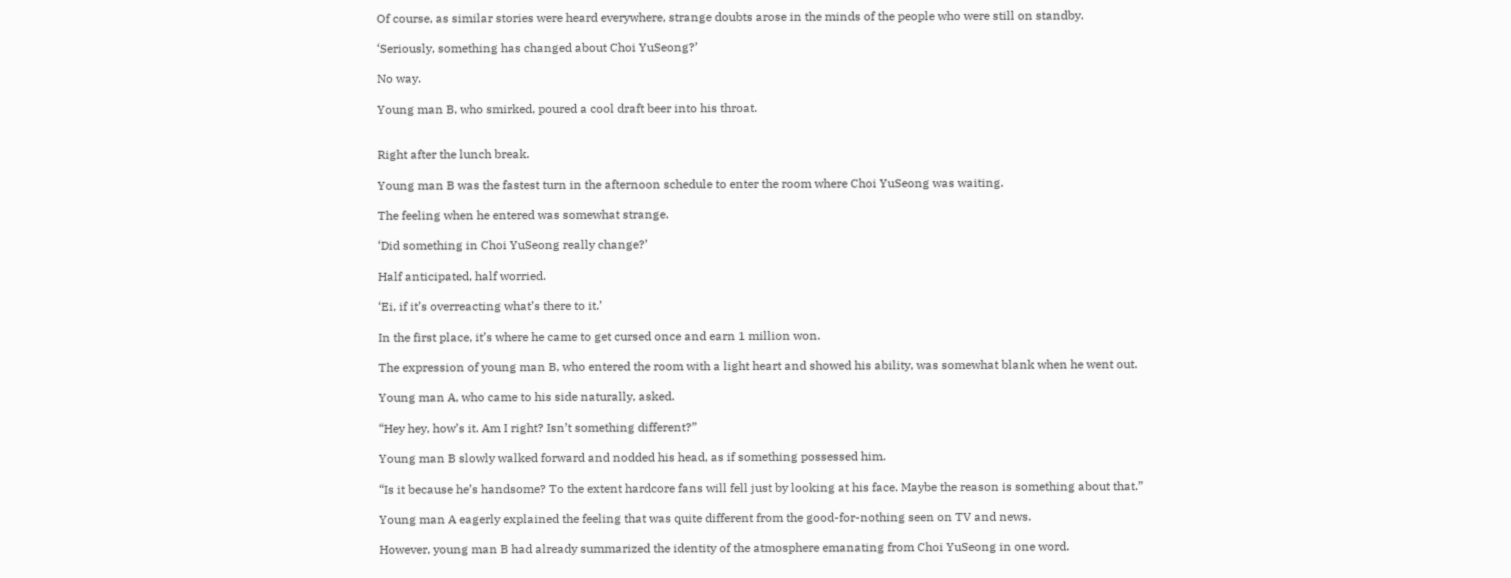Of course, as similar stories were heard everywhere, strange doubts arose in the minds of the people who were still on standby.

‘Seriously, something has changed about Choi YuSeong?’

No way.

Young man B, who smirked, poured a cool draft beer into his throat.


Right after the lunch break.

Young man B was the fastest turn in the afternoon schedule to enter the room where Choi YuSeong was waiting.

The feeling when he entered was somewhat strange.

‘Did something in Choi YuSeong really change?’

Half anticipated, half worried.

‘Ei, if it’s overreacting what’s there to it.’

In the first place, it’s where he came to get cursed once and earn 1 million won.

The expression of young man B, who entered the room with a light heart and showed his ability, was somewhat blank when he went out.

Young man A, who came to his side naturally, asked.

“Hey hey, how’s it. Am I right? Isn’t something different?”

Young man B slowly walked forward and nodded his head, as if something possessed him.

“Is it because he’s handsome? To the extent hardcore fans will fell just by looking at his face. Maybe the reason is something about that.”

Young man A eagerly explained the feeling that was quite different from the good-for-nothing seen on TV and news.

However, young man B had already summarized the identity of the atmosphere emanating from Choi YuSeong in one word.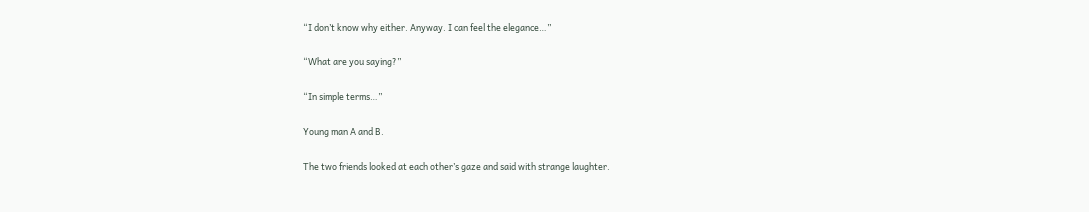“I don’t know why either. Anyway. I can feel the elegance…”

“What are you saying?”

“In simple terms…”

Young man A and B.

The two friends looked at each other’s gaze and said with strange laughter.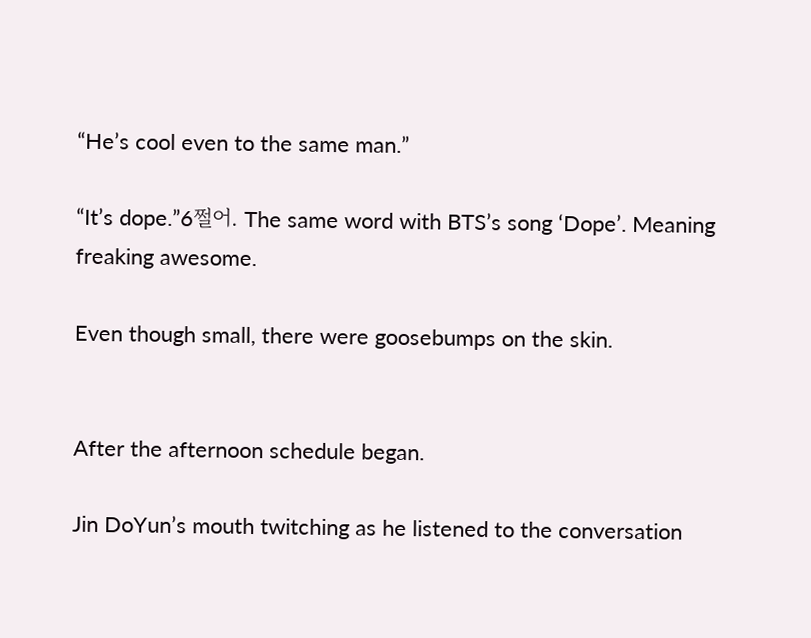“He’s cool even to the same man.”

“It’s dope.”6쩔어. The same word with BTS’s song ‘Dope’. Meaning freaking awesome.

Even though small, there were goosebumps on the skin.


After the afternoon schedule began.

Jin DoYun’s mouth twitching as he listened to the conversation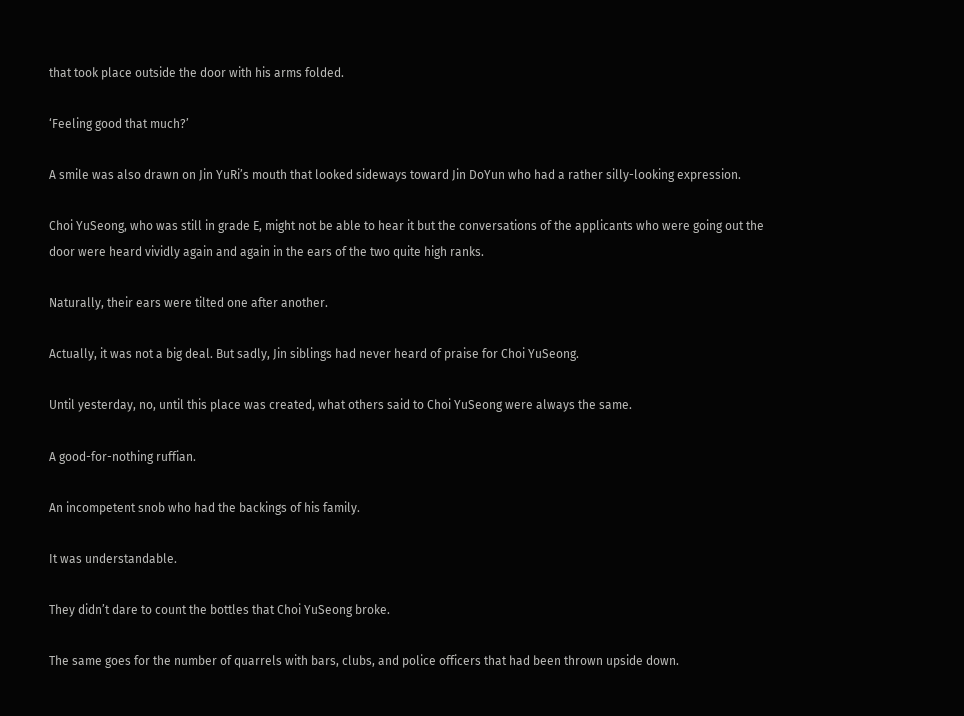that took place outside the door with his arms folded.

‘Feeling good that much?’

A smile was also drawn on Jin YuRi’s mouth that looked sideways toward Jin DoYun who had a rather silly-looking expression.

Choi YuSeong, who was still in grade E, might not be able to hear it but the conversations of the applicants who were going out the door were heard vividly again and again in the ears of the two quite high ranks.

Naturally, their ears were tilted one after another.

Actually, it was not a big deal. But sadly, Jin siblings had never heard of praise for Choi YuSeong.

Until yesterday, no, until this place was created, what others said to Choi YuSeong were always the same.

A good-for-nothing ruffian.

An incompetent snob who had the backings of his family.

It was understandable.

They didn’t dare to count the bottles that Choi YuSeong broke.

The same goes for the number of quarrels with bars, clubs, and police officers that had been thrown upside down.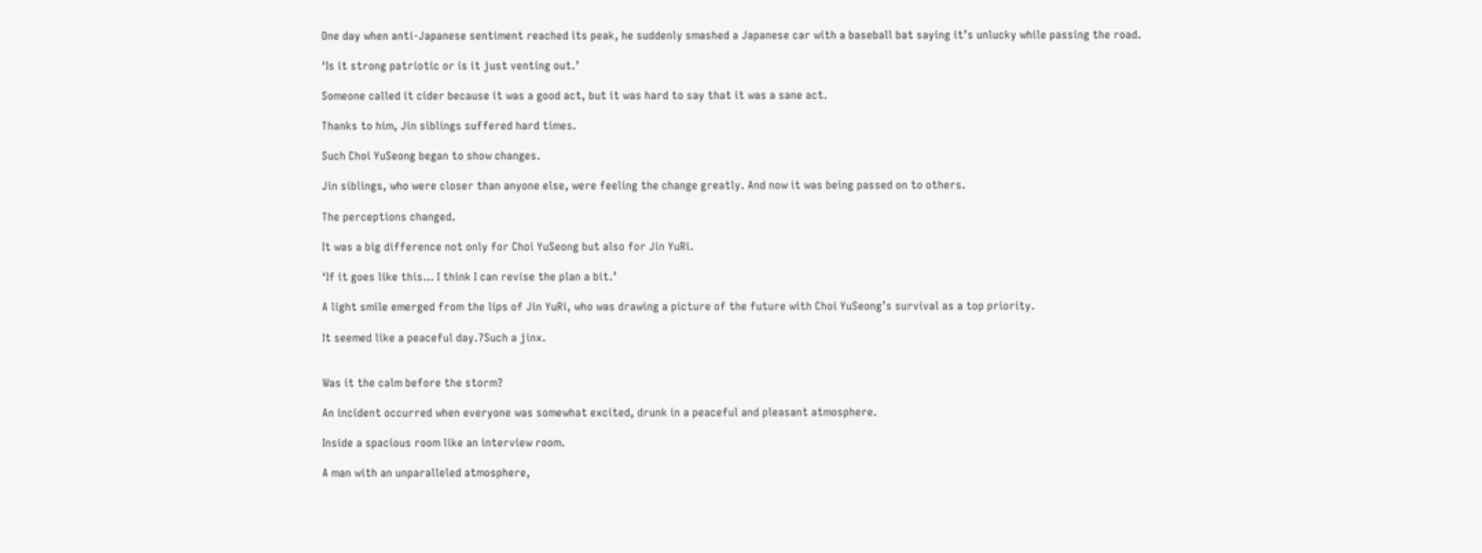One day when anti-Japanese sentiment reached its peak, he suddenly smashed a Japanese car with a baseball bat saying it’s unlucky while passing the road.

‘Is it strong patriotic or is it just venting out.’

Someone called it cider because it was a good act, but it was hard to say that it was a sane act.

Thanks to him, Jin siblings suffered hard times.

Such Choi YuSeong began to show changes.

Jin siblings, who were closer than anyone else, were feeling the change greatly. And now it was being passed on to others.

The perceptions changed.

It was a big difference not only for Choi YuSeong but also for Jin YuRi.

‘If it goes like this… I think I can revise the plan a bit.’

A light smile emerged from the lips of Jin YuRi, who was drawing a picture of the future with Choi YuSeong’s survival as a top priority.

It seemed like a peaceful day.7Such a jinx.


Was it the calm before the storm?

An incident occurred when everyone was somewhat excited, drunk in a peaceful and pleasant atmosphere.

Inside a spacious room like an interview room.

A man with an unparalleled atmosphere,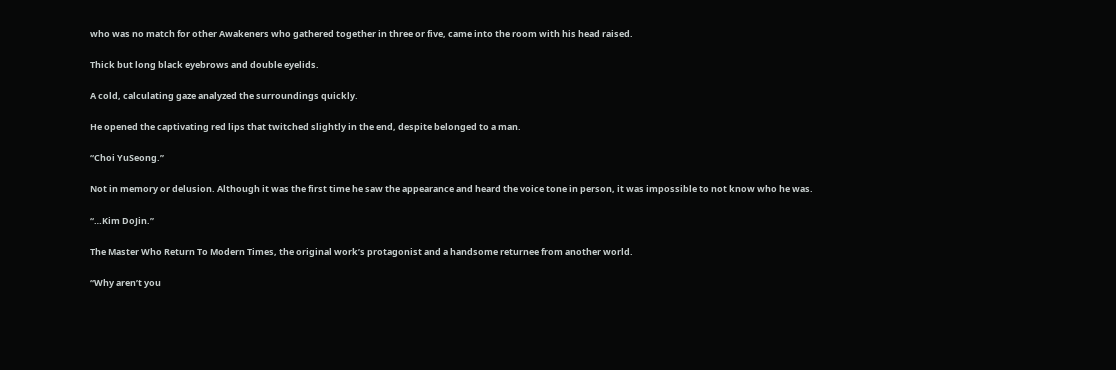who was no match for other Awakeners who gathered together in three or five, came into the room with his head raised.

Thick but long black eyebrows and double eyelids.

A cold, calculating gaze analyzed the surroundings quickly.

He opened the captivating red lips that twitched slightly in the end, despite belonged to a man.

“Choi YuSeong.”

Not in memory or delusion. Although it was the first time he saw the appearance and heard the voice tone in person, it was impossible to not know who he was.

“…Kim DoJin.”

The Master Who Return To Modern Times, the original work’s protagonist and a handsome returnee from another world.

“Why aren’t you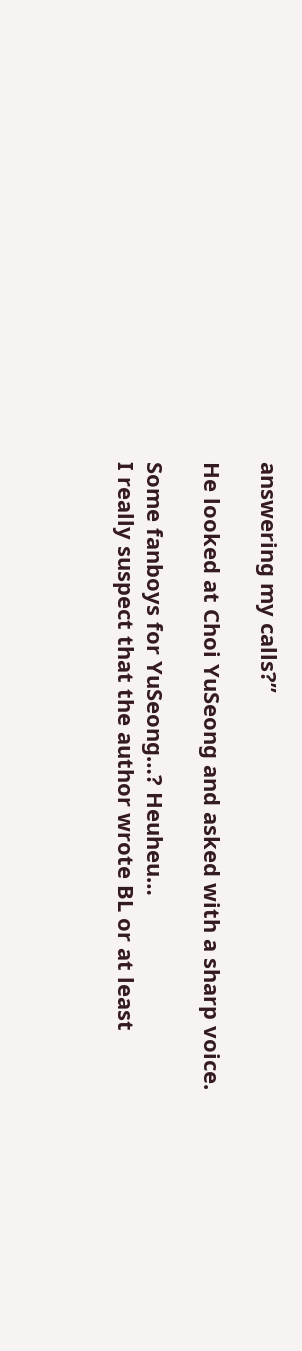answering my calls?”

He looked at Choi YuSeong and asked with a sharp voice.

Some fanboys for YuSeong…? Heuheu…
I really suspect that the author wrote BL or at least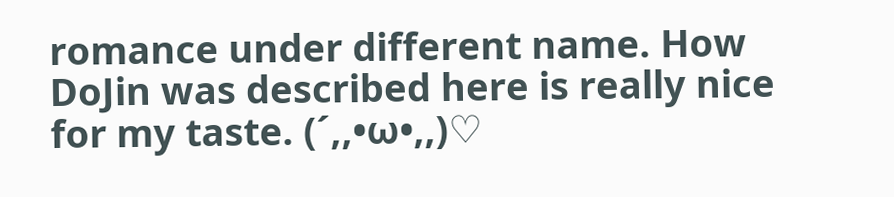romance under different name. How DoJin was described here is really nice for my taste. (´,,•ω•,,)♡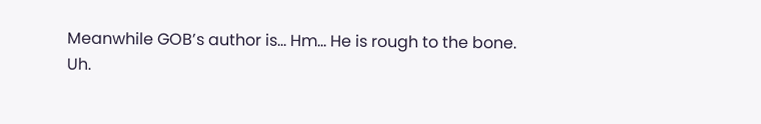Meanwhile GOB’s author is… Hm… He is rough to the bone.
Uh.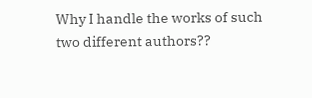Why I handle the works of such two different authors??